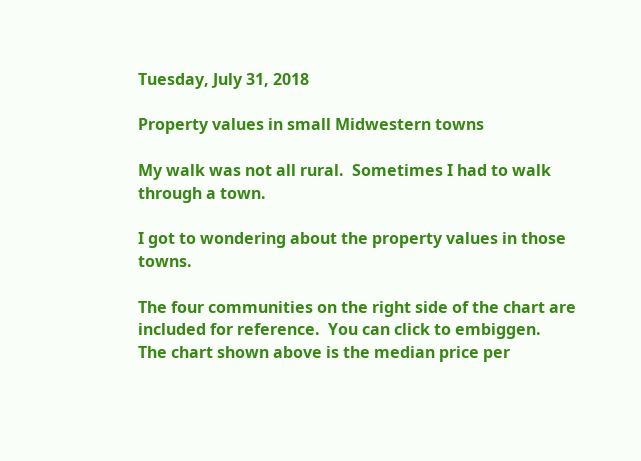Tuesday, July 31, 2018

Property values in small Midwestern towns

My walk was not all rural.  Sometimes I had to walk through a town.

I got to wondering about the property values in those towns.

The four communities on the right side of the chart are included for reference.  You can click to embiggen.
The chart shown above is the median price per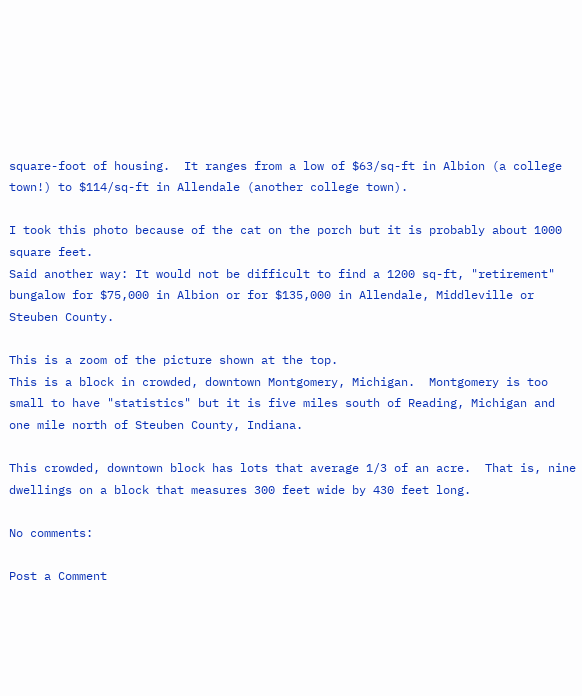square-foot of housing.  It ranges from a low of $63/sq-ft in Albion (a college town!) to $114/sq-ft in Allendale (another college town).

I took this photo because of the cat on the porch but it is probably about 1000 square feet.
Said another way: It would not be difficult to find a 1200 sq-ft, "retirement" bungalow for $75,000 in Albion or for $135,000 in Allendale, Middleville or Steuben County.

This is a zoom of the picture shown at the top.
This is a block in crowded, downtown Montgomery, Michigan.  Montgomery is too small to have "statistics" but it is five miles south of Reading, Michigan and one mile north of Steuben County, Indiana.

This crowded, downtown block has lots that average 1/3 of an acre.  That is, nine dwellings on a block that measures 300 feet wide by 430 feet long.

No comments:

Post a Comment